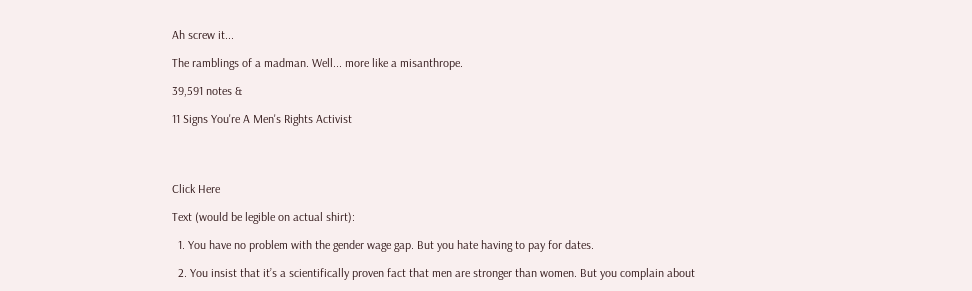Ah screw it...

The ramblings of a madman. Well... more like a misanthrope.

39,591 notes &

11 Signs You're A Men's Rights Activist




Click Here

Text (would be legible on actual shirt):

  1. You have no problem with the gender wage gap. But you hate having to pay for dates.

  2. You insist that it’s a scientifically proven fact that men are stronger than women. But you complain about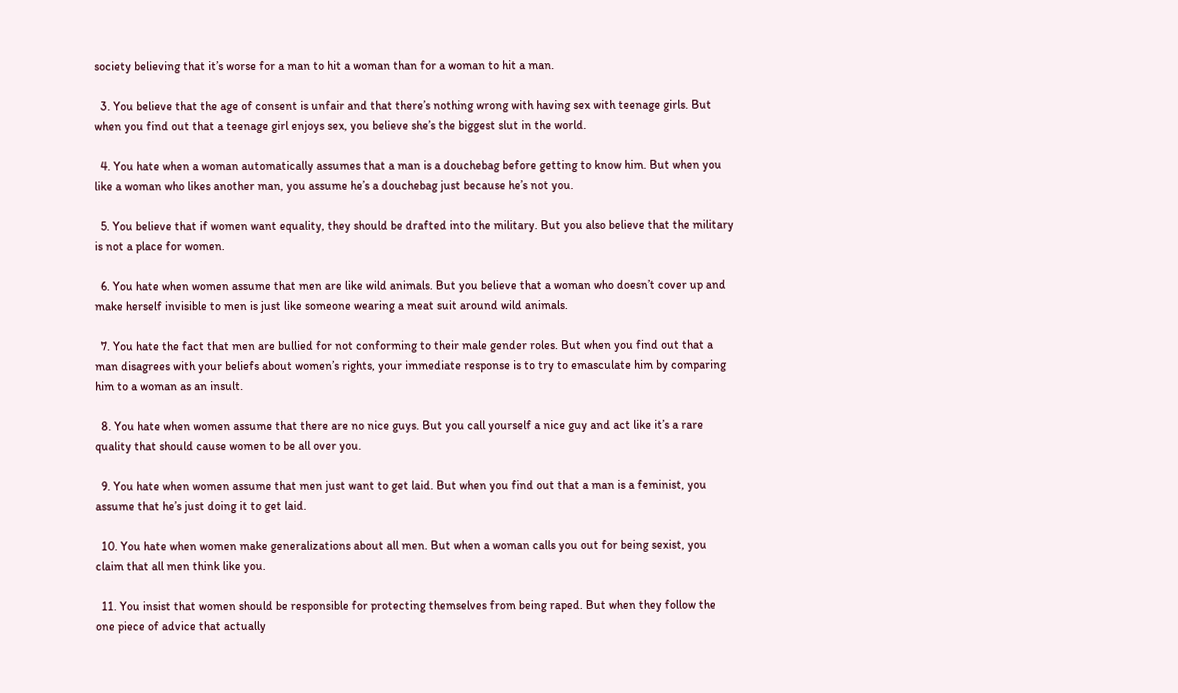society believing that it’s worse for a man to hit a woman than for a woman to hit a man.

  3. You believe that the age of consent is unfair and that there’s nothing wrong with having sex with teenage girls. But when you find out that a teenage girl enjoys sex, you believe she’s the biggest slut in the world.

  4. You hate when a woman automatically assumes that a man is a douchebag before getting to know him. But when you like a woman who likes another man, you assume he’s a douchebag just because he’s not you.

  5. You believe that if women want equality, they should be drafted into the military. But you also believe that the military is not a place for women.

  6. You hate when women assume that men are like wild animals. But you believe that a woman who doesn’t cover up and make herself invisible to men is just like someone wearing a meat suit around wild animals.

  7. You hate the fact that men are bullied for not conforming to their male gender roles. But when you find out that a man disagrees with your beliefs about women’s rights, your immediate response is to try to emasculate him by comparing him to a woman as an insult.

  8. You hate when women assume that there are no nice guys. But you call yourself a nice guy and act like it’s a rare quality that should cause women to be all over you.

  9. You hate when women assume that men just want to get laid. But when you find out that a man is a feminist, you assume that he’s just doing it to get laid.

  10. You hate when women make generalizations about all men. But when a woman calls you out for being sexist, you claim that all men think like you.

  11. You insist that women should be responsible for protecting themselves from being raped. But when they follow the one piece of advice that actually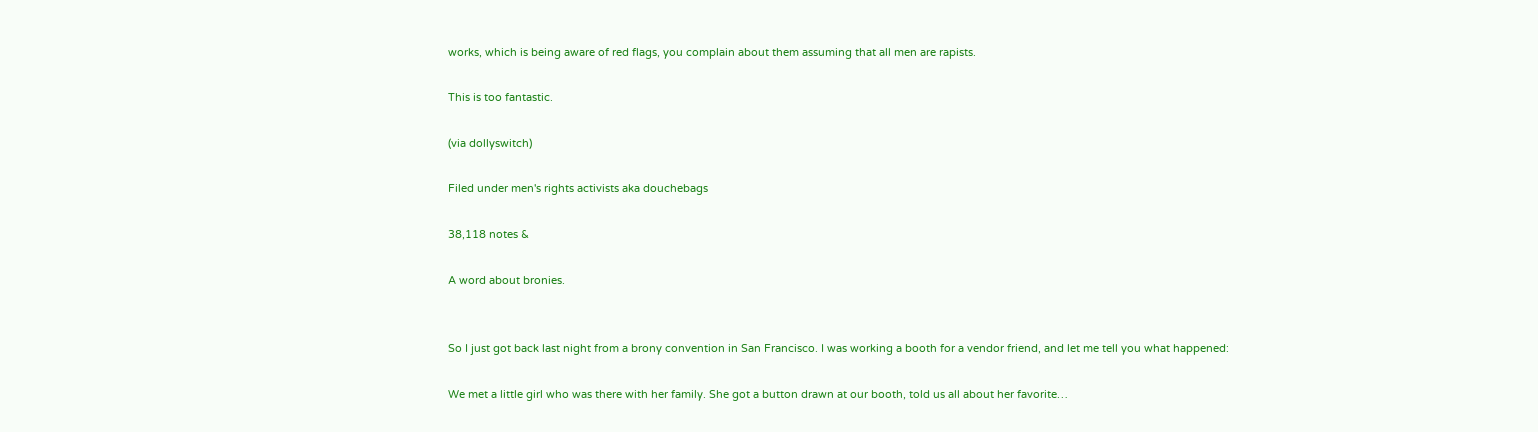works, which is being aware of red flags, you complain about them assuming that all men are rapists.

This is too fantastic.

(via dollyswitch)

Filed under men's rights activists aka douchebags

38,118 notes &

A word about bronies.


So I just got back last night from a brony convention in San Francisco. I was working a booth for a vendor friend, and let me tell you what happened:

We met a little girl who was there with her family. She got a button drawn at our booth, told us all about her favorite…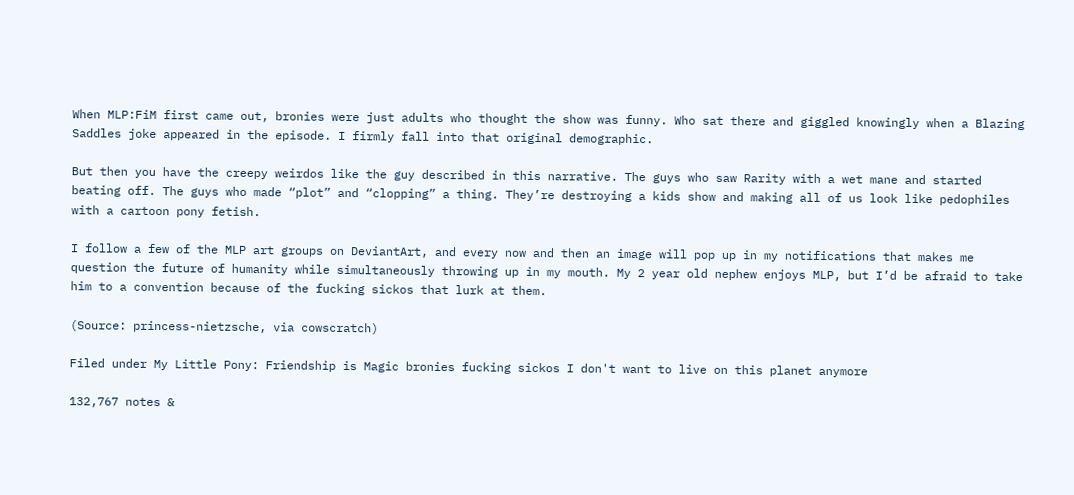When MLP:FiM first came out, bronies were just adults who thought the show was funny. Who sat there and giggled knowingly when a Blazing Saddles joke appeared in the episode. I firmly fall into that original demographic.

But then you have the creepy weirdos like the guy described in this narrative. The guys who saw Rarity with a wet mane and started beating off. The guys who made “plot” and “clopping” a thing. They’re destroying a kids show and making all of us look like pedophiles with a cartoon pony fetish.

I follow a few of the MLP art groups on DeviantArt, and every now and then an image will pop up in my notifications that makes me question the future of humanity while simultaneously throwing up in my mouth. My 2 year old nephew enjoys MLP, but I’d be afraid to take him to a convention because of the fucking sickos that lurk at them.

(Source: princess-nietzsche, via cowscratch)

Filed under My Little Pony: Friendship is Magic bronies fucking sickos I don't want to live on this planet anymore

132,767 notes &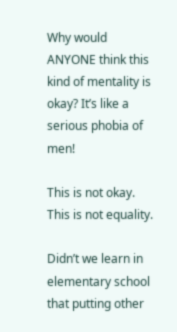Why would ANYONE think this kind of mentality is okay? It’s like a serious phobia of men!

This is not okay. This is not equality.

Didn’t we learn in elementary school that putting other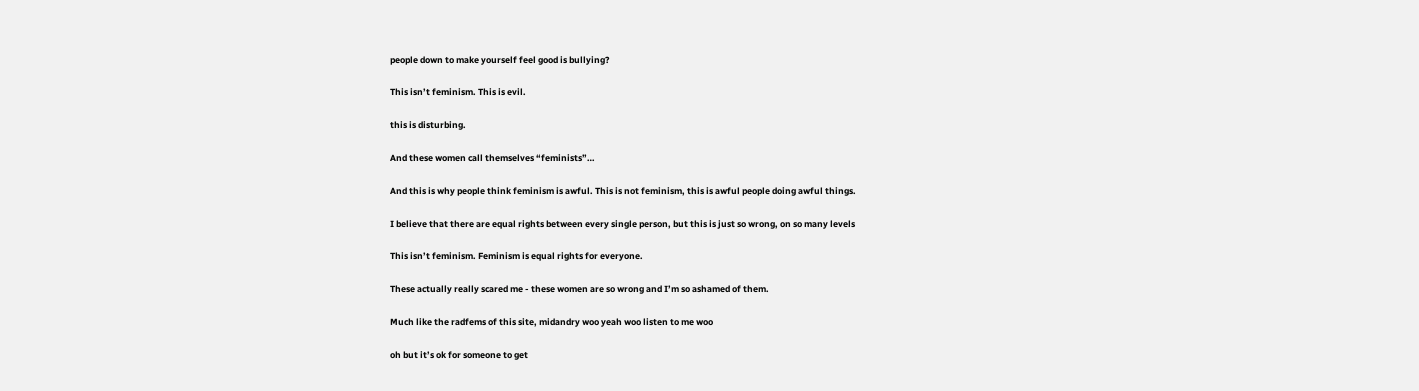people down to make yourself feel good is bullying?

This isn’t feminism. This is evil.

this is disturbing.

And these women call themselves “feminists”…

And this is why people think feminism is awful. This is not feminism, this is awful people doing awful things.

I believe that there are equal rights between every single person, but this is just so wrong, on so many levels

This isn’t feminism. Feminism is equal rights for everyone.

These actually really scared me - these women are so wrong and I’m so ashamed of them.

Much like the radfems of this site, midandry woo yeah woo listen to me woo

oh but it’s ok for someone to get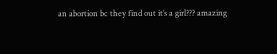an abortion bc they find out it’s a girl??? amazing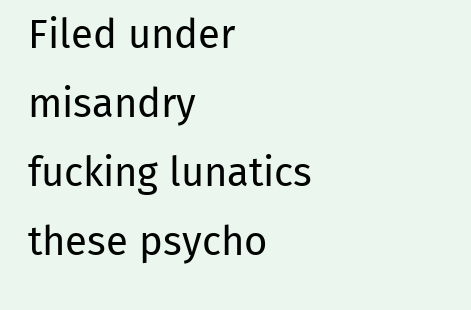Filed under misandry fucking lunatics these psycho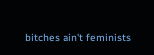bitches ain't feminists